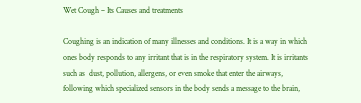Wet Cough – Its Causes and treatments

Coughing is an indication of many illnesses and conditions. It is a way in which ones body responds to any irritant that is in the respiratory system. It is irritants such as  dust, pollution, allergens, or even smoke that enter the airways, following which specialized sensors in the body sends a message to the brain,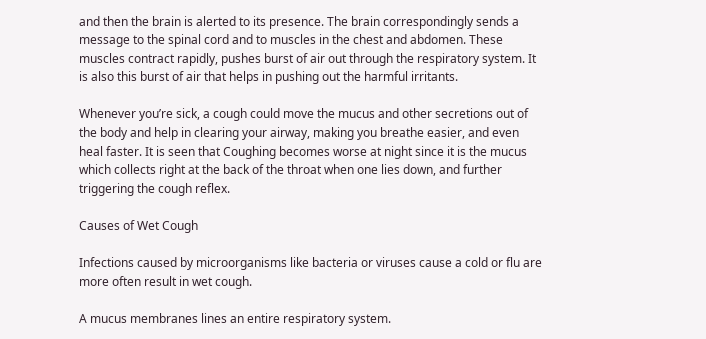and then the brain is alerted to its presence. The brain correspondingly sends a message to the spinal cord and to muscles in the chest and abdomen. These muscles contract rapidly, pushes burst of air out through the respiratory system. It is also this burst of air that helps in pushing out the harmful irritants.

Whenever you’re sick, a cough could move the mucus and other secretions out of the body and help in clearing your airway, making you breathe easier, and even heal faster. It is seen that Coughing becomes worse at night since it is the mucus which collects right at the back of the throat when one lies down, and further triggering the cough reflex.

Causes of Wet Cough

Infections caused by microorganisms like bacteria or viruses cause a cold or flu are more often result in wet cough.

A mucus membranes lines an entire respiratory system.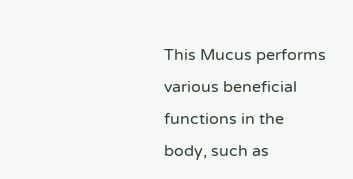This Mucus performs various beneficial functions in the body, such as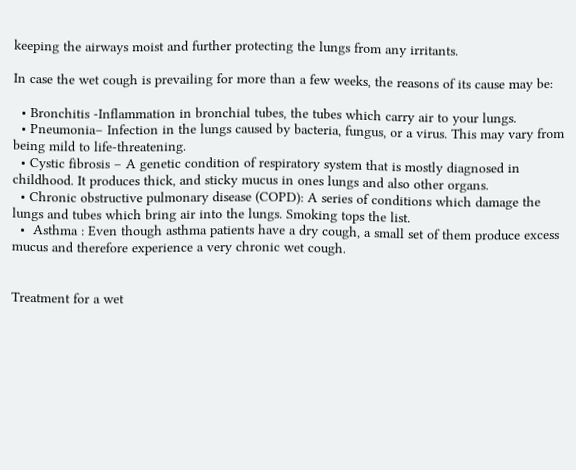keeping the airways moist and further protecting the lungs from any irritants.

In case the wet cough is prevailing for more than a few weeks, the reasons of its cause may be:

  • Bronchitis -Inflammation in bronchial tubes, the tubes which carry air to your lungs.
  • Pneumonia– Infection in the lungs caused by bacteria, fungus, or a virus. This may vary from being mild to life-threatening.
  • Cystic fibrosis – A genetic condition of respiratory system that is mostly diagnosed in childhood. It produces thick, and sticky mucus in ones lungs and also other organs.
  • Chronic obstructive pulmonary disease (COPD): A series of conditions which damage the lungs and tubes which bring air into the lungs. Smoking tops the list.
  •  Asthma : Even though asthma patients have a dry cough, a small set of them produce excess mucus and therefore experience a very chronic wet cough.


Treatment for a wet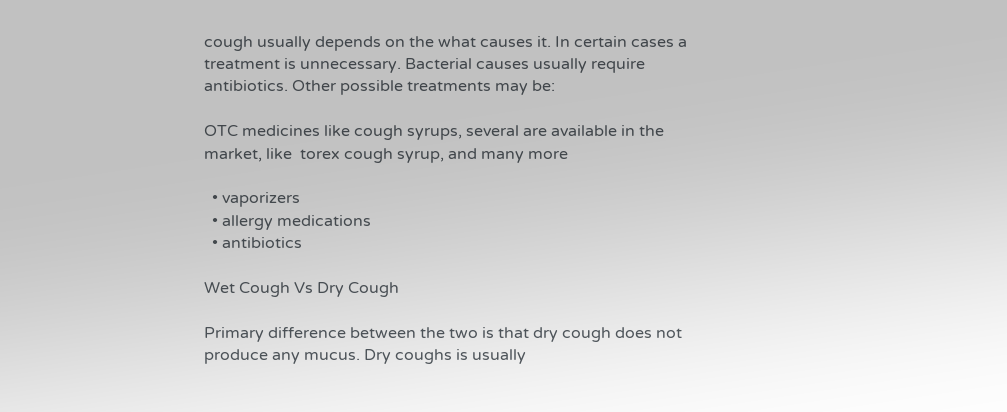cough usually depends on the what causes it. In certain cases a treatment is unnecessary. Bacterial causes usually require antibiotics. Other possible treatments may be:

OTC medicines like cough syrups, several are available in the market, like  torex cough syrup, and many more

  • vaporizers
  • allergy medications
  • antibiotics

Wet Cough Vs Dry Cough

Primary difference between the two is that dry cough does not produce any mucus. Dry coughs is usually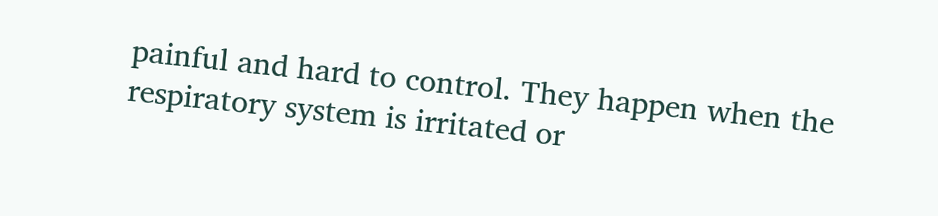painful and hard to control. They happen when the respiratory system is irritated or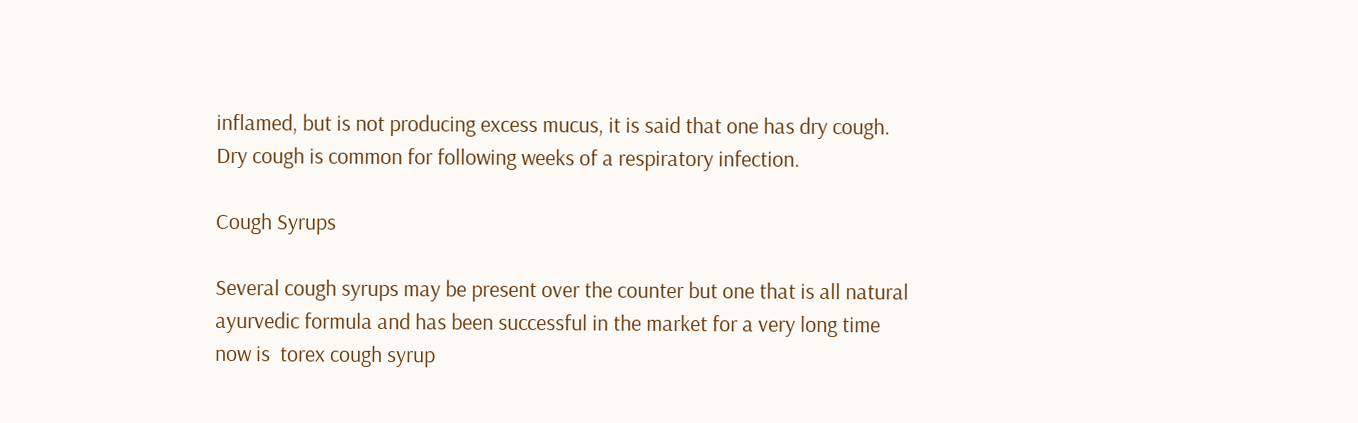inflamed, but is not producing excess mucus, it is said that one has dry cough. Dry cough is common for following weeks of a respiratory infection.

Cough Syrups

Several cough syrups may be present over the counter but one that is all natural ayurvedic formula and has been successful in the market for a very long time now is  torex cough syrup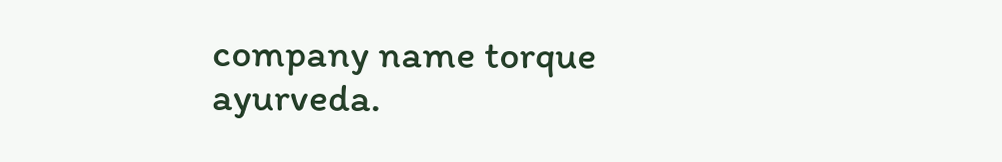company name torque ayurveda.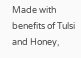Made with benefits of Tulsi and Honey,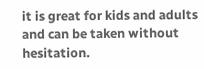it is great for kids and adults and can be taken without hesitation.